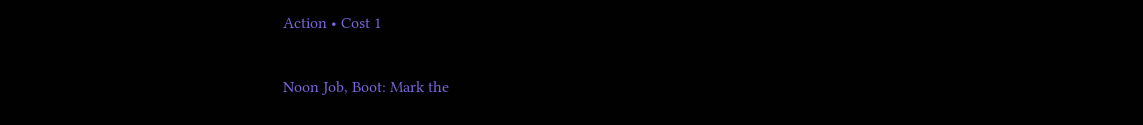Action • Cost 1

Noon Job, Boot: Mark the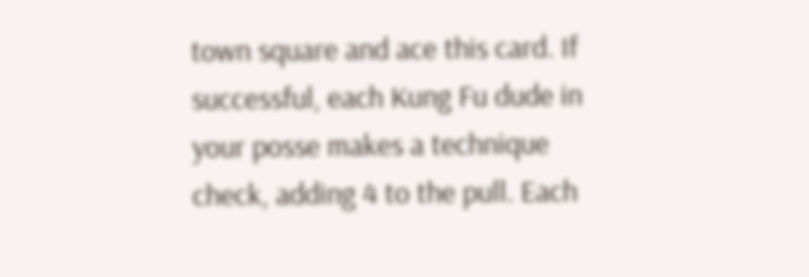town square and ace this card. If successful, each Kung Fu dude in your posse makes a technique check, adding 4 to the pull. Each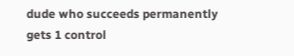dude who succeeds permanently gets 1 control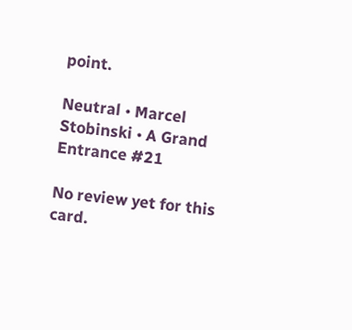point.

Neutral • Marcel Stobinski • A Grand Entrance #21

No review yet for this card.